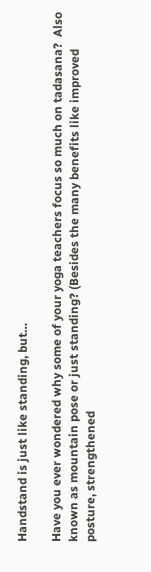Handstand is just like standing, but…

Have you ever wondered why some of your yoga teachers focus so much on tadasana?  Also known as mountain pose or just standing? (Besides the many benefits like improved posture, strengthened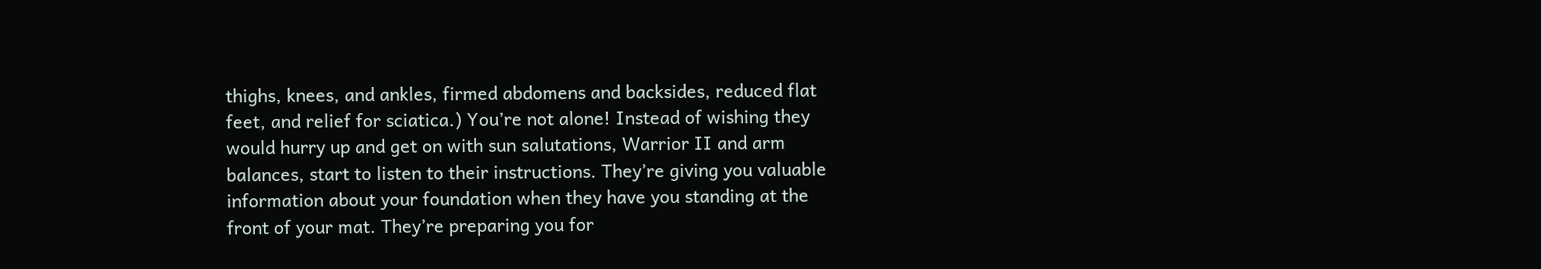thighs, knees, and ankles, firmed abdomens and backsides, reduced flat feet, and relief for sciatica.) You’re not alone! Instead of wishing they would hurry up and get on with sun salutations, Warrior II and arm balances, start to listen to their instructions. They’re giving you valuable information about your foundation when they have you standing at the front of your mat. They’re preparing you for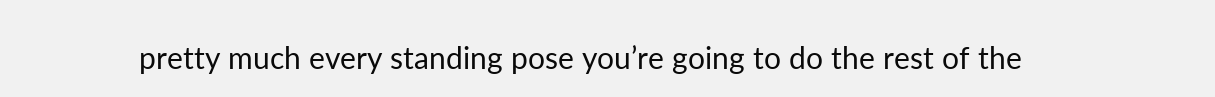pretty much every standing pose you’re going to do the rest of the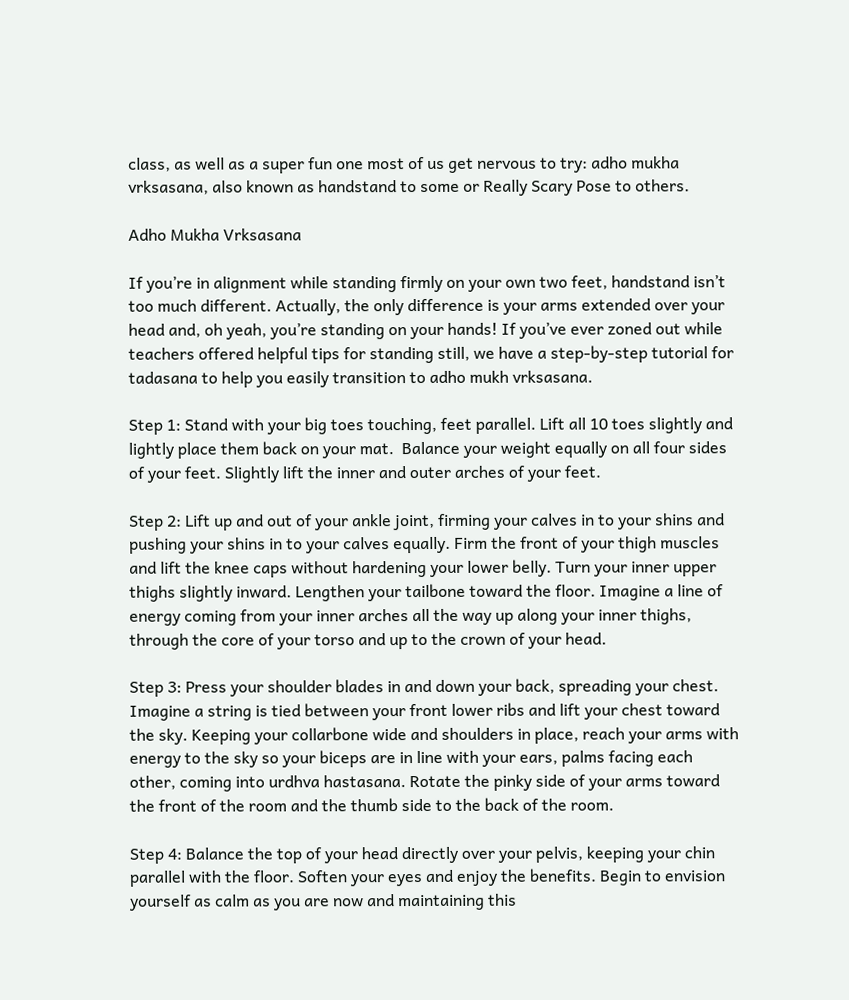class, as well as a super fun one most of us get nervous to try: adho mukha vrksasana, also known as handstand to some or Really Scary Pose to others.

Adho Mukha Vrksasana

If you’re in alignment while standing firmly on your own two feet, handstand isn’t too much different. Actually, the only difference is your arms extended over your head and, oh yeah, you’re standing on your hands! If you’ve ever zoned out while teachers offered helpful tips for standing still, we have a step-by-step tutorial for tadasana to help you easily transition to adho mukh vrksasana.

Step 1: Stand with your big toes touching, feet parallel. Lift all 10 toes slightly and lightly place them back on your mat.  Balance your weight equally on all four sides of your feet. Slightly lift the inner and outer arches of your feet.

Step 2: Lift up and out of your ankle joint, firming your calves in to your shins and pushing your shins in to your calves equally. Firm the front of your thigh muscles and lift the knee caps without hardening your lower belly. Turn your inner upper thighs slightly inward. Lengthen your tailbone toward the floor. Imagine a line of energy coming from your inner arches all the way up along your inner thighs, through the core of your torso and up to the crown of your head.

Step 3: Press your shoulder blades in and down your back, spreading your chest. Imagine a string is tied between your front lower ribs and lift your chest toward the sky. Keeping your collarbone wide and shoulders in place, reach your arms with energy to the sky so your biceps are in line with your ears, palms facing each other, coming into urdhva hastasana. Rotate the pinky side of your arms toward the front of the room and the thumb side to the back of the room.

Step 4: Balance the top of your head directly over your pelvis, keeping your chin parallel with the floor. Soften your eyes and enjoy the benefits. Begin to envision yourself as calm as you are now and maintaining this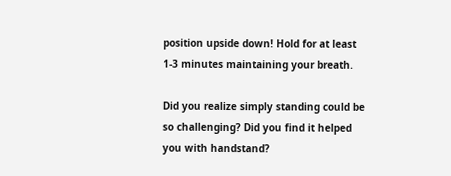position upside down! Hold for at least 1-3 minutes maintaining your breath.

Did you realize simply standing could be so challenging? Did you find it helped you with handstand?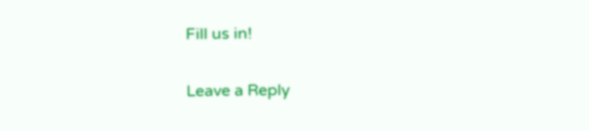Fill us in!

Leave a Reply